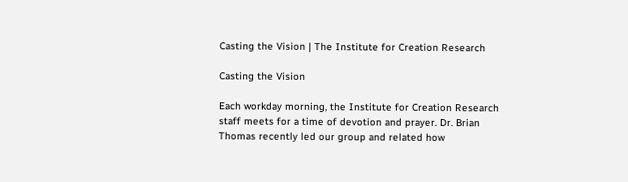Casting the Vision | The Institute for Creation Research

Casting the Vision

Each workday morning, the Institute for Creation Research staff meets for a time of devotion and prayer. Dr. Brian Thomas recently led our group and related how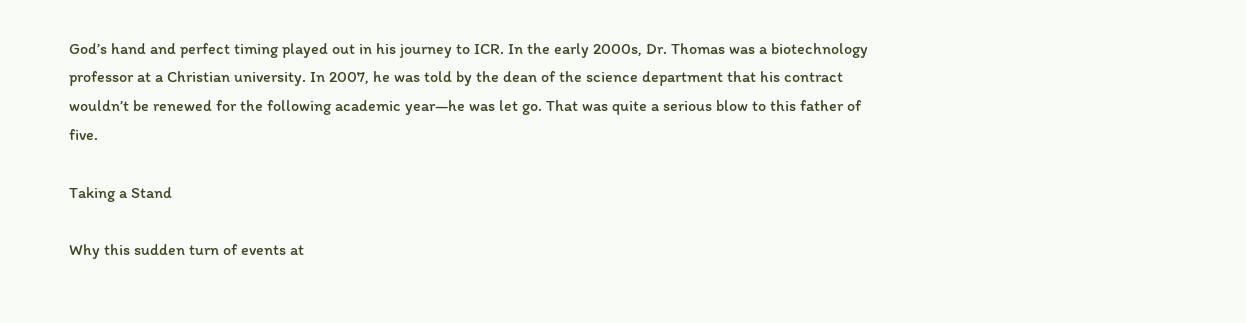God’s hand and perfect timing played out in his journey to ICR. In the early 2000s, Dr. Thomas was a biotechnology professor at a Christian university. In 2007, he was told by the dean of the science department that his contract wouldn’t be renewed for the following academic year—he was let go. That was quite a serious blow to this father of five.

Taking a Stand

Why this sudden turn of events at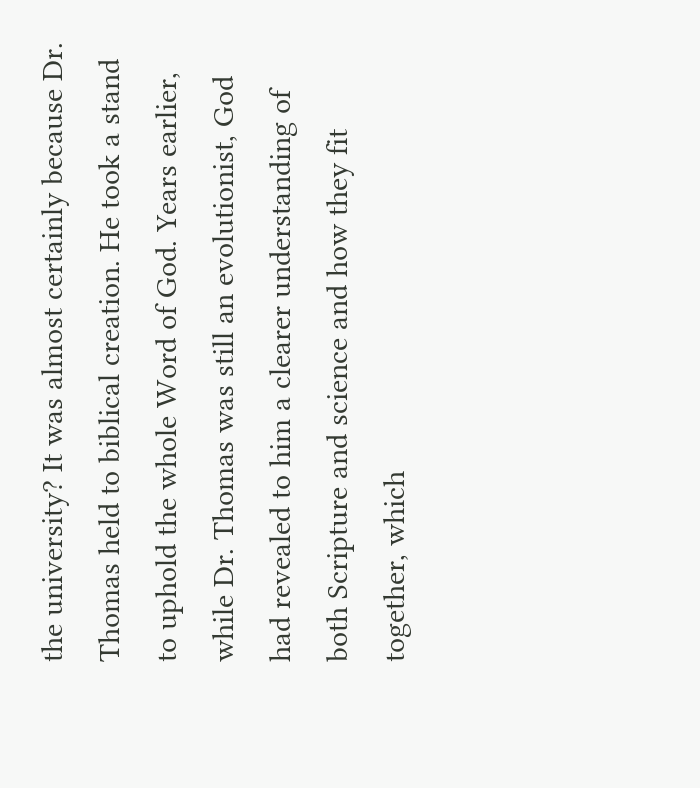the university? It was almost certainly because Dr. Thomas held to biblical creation. He took a stand to uphold the whole Word of God. Years earlier, while Dr. Thomas was still an evolutionist, God had revealed to him a clearer understanding of both Scripture and science and how they fit together, which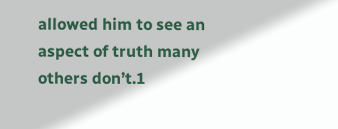allowed him to see an aspect of truth many others don’t.1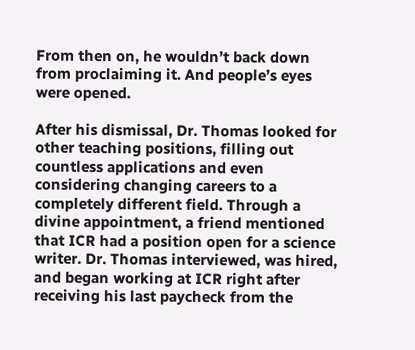From then on, he wouldn’t back down from proclaiming it. And people’s eyes were opened.

After his dismissal, Dr. Thomas looked for other teaching positions, filling out countless applications and even considering changing careers to a completely different field. Through a divine appointment, a friend mentioned that ICR had a position open for a science writer. Dr. Thomas interviewed, was hired, and began working at ICR right after receiving his last paycheck from the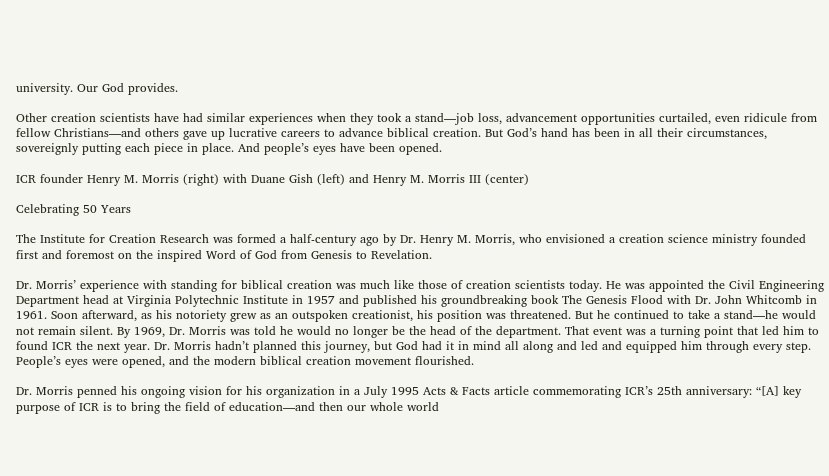university. Our God provides.

Other creation scientists have had similar experiences when they took a stand—job loss, advancement opportunities curtailed, even ridicule from fellow Christians—and others gave up lucrative careers to advance biblical creation. But God’s hand has been in all their circumstances, sovereignly putting each piece in place. And people’s eyes have been opened.

ICR founder Henry M. Morris (right) with Duane Gish (left) and Henry M. Morris III (center)

Celebrating 50 Years

The Institute for Creation Research was formed a half-century ago by Dr. Henry M. Morris, who envisioned a creation science ministry founded first and foremost on the inspired Word of God from Genesis to Revelation.

Dr. Morris’ experience with standing for biblical creation was much like those of creation scientists today. He was appointed the Civil Engineering Department head at Virginia Polytechnic Institute in 1957 and published his groundbreaking book The Genesis Flood with Dr. John Whitcomb in 1961. Soon afterward, as his notoriety grew as an outspoken creationist, his position was threatened. But he continued to take a stand—he would not remain silent. By 1969, Dr. Morris was told he would no longer be the head of the department. That event was a turning point that led him to found ICR the next year. Dr. Morris hadn’t planned this journey, but God had it in mind all along and led and equipped him through every step. People’s eyes were opened, and the modern biblical creation movement flourished.

Dr. Morris penned his ongoing vision for his organization in a July 1995 Acts & Facts article commemorating ICR’s 25th anniversary: “[A] key purpose of ICR is to bring the field of education—and then our whole world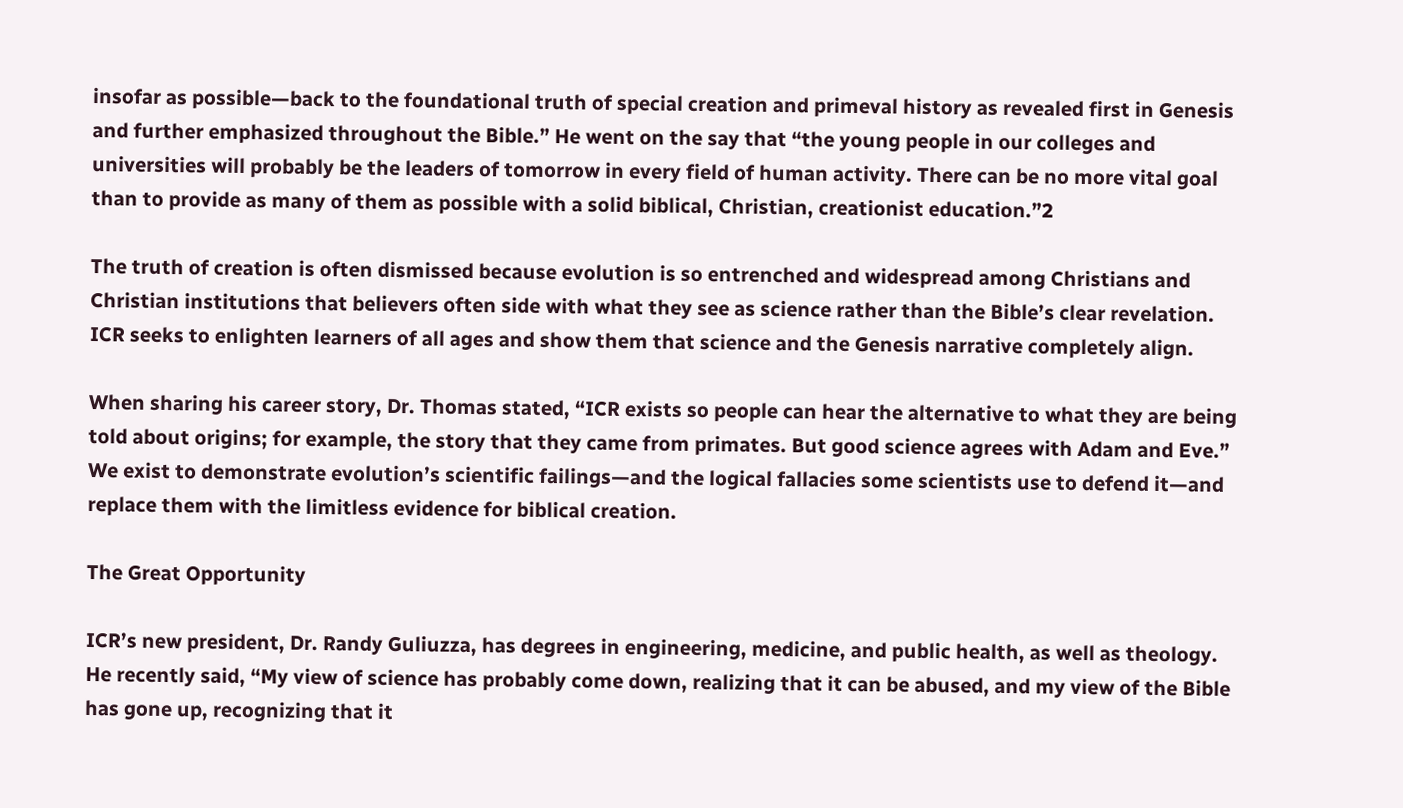insofar as possible—back to the foundational truth of special creation and primeval history as revealed first in Genesis and further emphasized throughout the Bible.” He went on the say that “the young people in our colleges and universities will probably be the leaders of tomorrow in every field of human activity. There can be no more vital goal than to provide as many of them as possible with a solid biblical, Christian, creationist education.”2

The truth of creation is often dismissed because evolution is so entrenched and widespread among Christians and Christian institutions that believers often side with what they see as science rather than the Bible’s clear revelation. ICR seeks to enlighten learners of all ages and show them that science and the Genesis narrative completely align.

When sharing his career story, Dr. Thomas stated, “ICR exists so people can hear the alternative to what they are being told about origins; for example, the story that they came from primates. But good science agrees with Adam and Eve.” We exist to demonstrate evolution’s scientific failings—and the logical fallacies some scientists use to defend it—and replace them with the limitless evidence for biblical creation.

The Great Opportunity

ICR’s new president, Dr. Randy Guliuzza, has degrees in engineering, medicine, and public health, as well as theology. He recently said, “My view of science has probably come down, realizing that it can be abused, and my view of the Bible has gone up, recognizing that it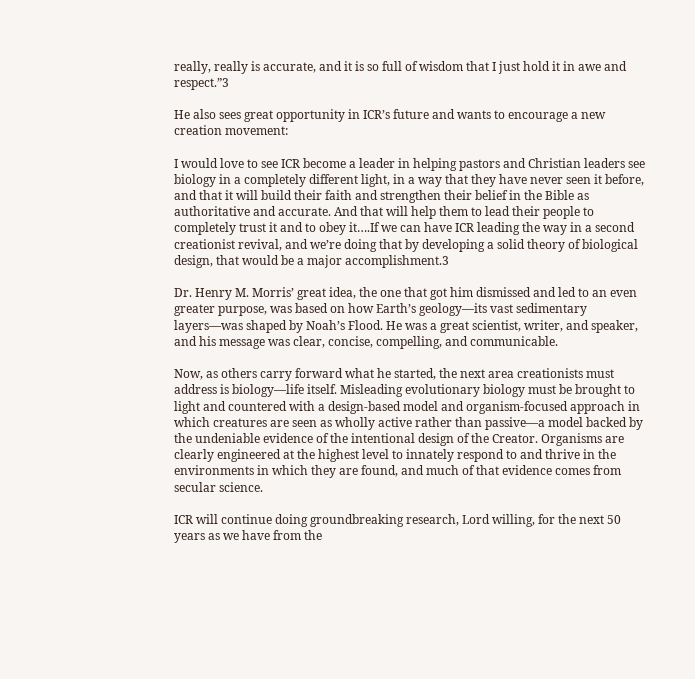really, really is accurate, and it is so full of wisdom that I just hold it in awe and respect.”3

He also sees great opportunity in ICR’s future and wants to encourage a new creation movement:

I would love to see ICR become a leader in helping pastors and Christian leaders see biology in a completely different light, in a way that they have never seen it before, and that it will build their faith and strengthen their belief in the Bible as authoritative and accurate. And that will help them to lead their people to completely trust it and to obey it….If we can have ICR leading the way in a second creationist revival, and we’re doing that by developing a solid theory of biological design, that would be a major accomplishment.3

Dr. Henry M. Morris’ great idea, the one that got him dismissed and led to an even greater purpose, was based on how Earth’s geology—its vast sedimentary layers—was shaped by Noah’s Flood. He was a great scientist, writer, and speaker, and his message was clear, concise, compelling, and communicable.

Now, as others carry forward what he started, the next area creationists must address is biology—life itself. Misleading evolutionary biology must be brought to light and countered with a design-based model and organism-focused approach in which creatures are seen as wholly active rather than passive—a model backed by the undeniable evidence of the intentional design of the Creator. Organisms are clearly engineered at the highest level to innately respond to and thrive in the environments in which they are found, and much of that evidence comes from secular science.

ICR will continue doing groundbreaking research, Lord willing, for the next 50 years as we have from the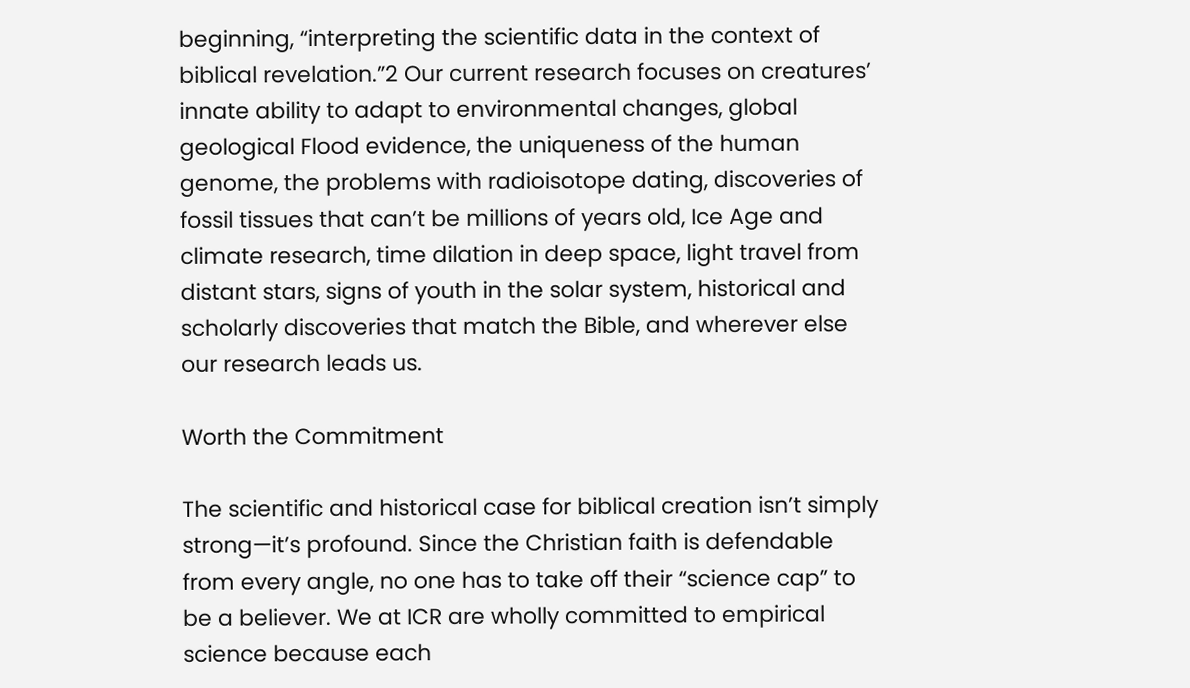beginning, “interpreting the scientific data in the context of biblical revelation.”2 Our current research focuses on creatures’ innate ability to adapt to environmental changes, global geological Flood evidence, the uniqueness of the human genome, the problems with radioisotope dating, discoveries of fossil tissues that can’t be millions of years old, Ice Age and climate research, time dilation in deep space, light travel from distant stars, signs of youth in the solar system, historical and scholarly discoveries that match the Bible, and wherever else our research leads us.

Worth the Commitment

The scientific and historical case for biblical creation isn’t simply strong—it’s profound. Since the Christian faith is defendable from every angle, no one has to take off their “science cap” to be a believer. We at ICR are wholly committed to empirical science because each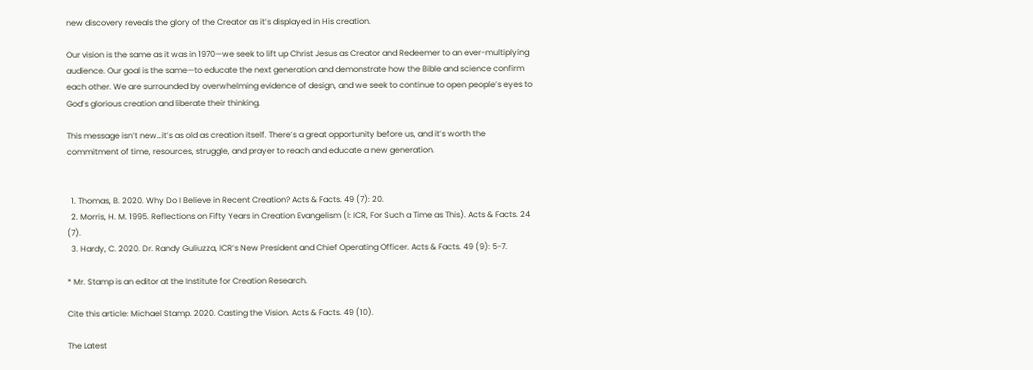new discovery reveals the glory of the Creator as it’s displayed in His creation.

Our vision is the same as it was in 1970—we seek to lift up Christ Jesus as Creator and Redeemer to an ever-multiplying audience. Our goal is the same—to educate the next generation and demonstrate how the Bible and science confirm each other. We are surrounded by overwhelming evidence of design, and we seek to continue to open people’s eyes to God’s glorious creation and liberate their thinking.

This message isn’t new…it’s as old as creation itself. There’s a great opportunity before us, and it’s worth the commitment of time, resources, struggle, and prayer to reach and educate a new generation.


  1. Thomas, B. 2020. Why Do I Believe in Recent Creation? Acts & Facts. 49 (7): 20.
  2. Morris, H. M. 1995. Reflections on Fifty Years in Creation Evangelism (I: ICR, For Such a Time as This). Acts & Facts. 24 (7).
  3. Hardy, C. 2020. Dr. Randy Guliuzza, ICR’s New President and Chief Operating Officer. Acts & Facts. 49 (9): 5-7.

* Mr. Stamp is an editor at the Institute for Creation Research.

Cite this article: Michael Stamp. 2020. Casting the Vision. Acts & Facts. 49 (10).

The Latest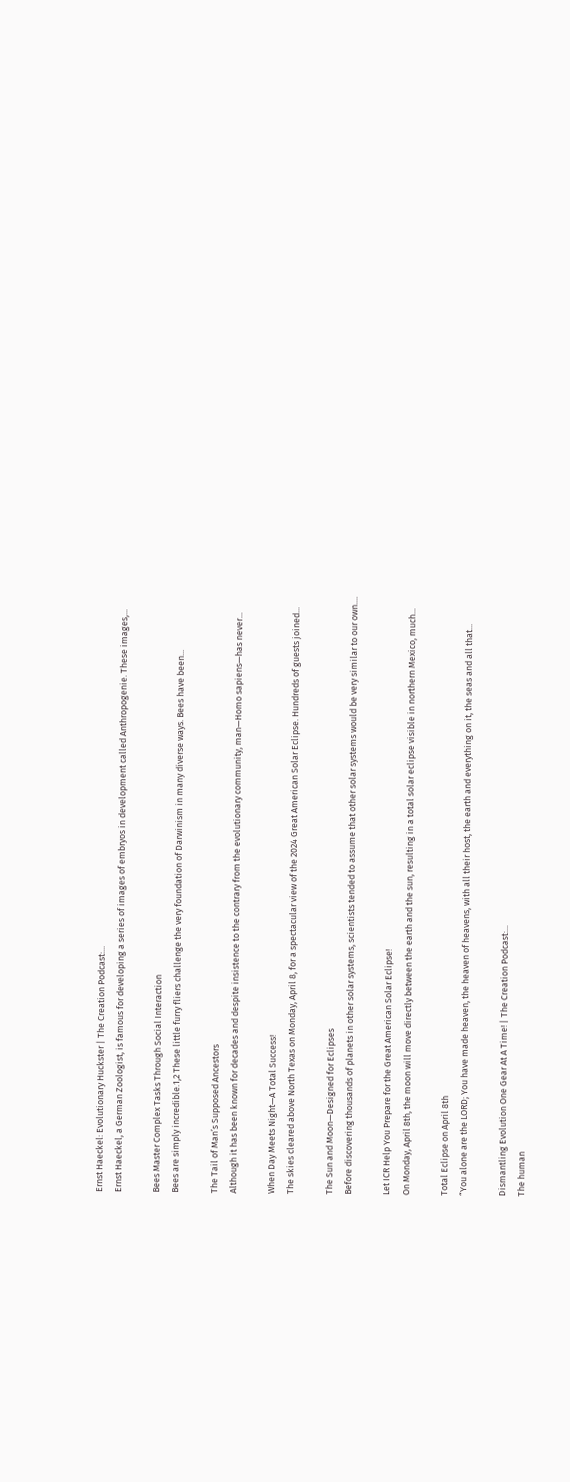Ernst Haeckel: Evolutionary Huckster | The Creation Podcast:...
Ernst Haeckel, a German Zoologist, is famous for developing a series of images of embryos in development called Anthropogenie. These images,...

Bees Master Complex Tasks Through Social Interaction
Bees are simply incredible.1,2 These little furry fliers challenge the very foundation of Darwinism in many diverse ways. Bees have been...

The Tail of Man’s Supposed Ancestors
Although it has been known for decades and despite insistence to the contrary from the evolutionary community, man—Homo sapiens—has never...

When Day Meets Night—A Total Success!
The skies cleared above North Texas on Monday, April 8, for a spectacular view of the 2024 Great American Solar Eclipse. Hundreds of guests joined...

The Sun and Moon—Designed for Eclipses
Before discovering thousands of planets in other solar systems, scientists tended to assume that other solar systems would be very similar to our own....

Let ICR Help You Prepare for the Great American Solar Eclipse!
On Monday, April 8th, the moon will move directly between the earth and the sun, resulting in a total solar eclipse visible in northern Mexico, much...

Total Eclipse on April 8th
“You alone are the LORD; You have made heaven, the heaven of heavens, with all their host, the earth and everything on it, the seas and all that...

Dismantling Evolution One Gear At A Time! | The Creation Podcast:...
The human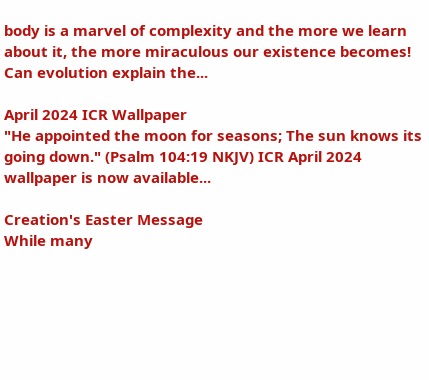body is a marvel of complexity and the more we learn about it, the more miraculous our existence becomes! Can evolution explain the...

April 2024 ICR Wallpaper
"He appointed the moon for seasons; The sun knows its going down." (Psalm 104:19 NKJV) ICR April 2024 wallpaper is now available...

Creation's Easter Message
While many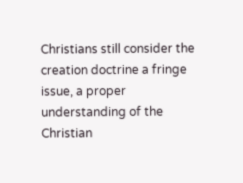Christians still consider the creation doctrine a fringe issue, a proper understanding of the Christian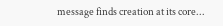message finds creation at its core...